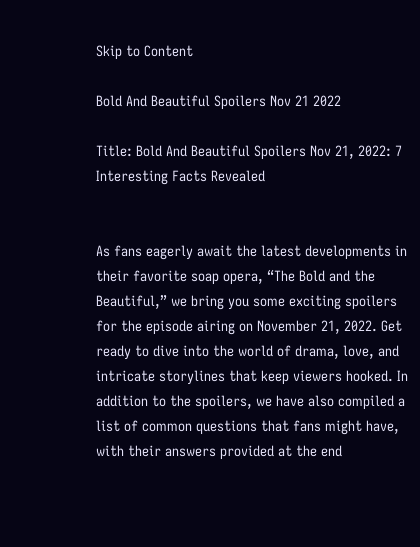Skip to Content

Bold And Beautiful Spoilers Nov 21 2022

Title: Bold And Beautiful Spoilers Nov 21, 2022: 7 Interesting Facts Revealed


As fans eagerly await the latest developments in their favorite soap opera, “The Bold and the Beautiful,” we bring you some exciting spoilers for the episode airing on November 21, 2022. Get ready to dive into the world of drama, love, and intricate storylines that keep viewers hooked. In addition to the spoilers, we have also compiled a list of common questions that fans might have, with their answers provided at the end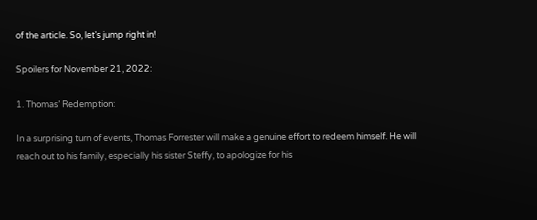of the article. So, let’s jump right in!

Spoilers for November 21, 2022:

1. Thomas’ Redemption:

In a surprising turn of events, Thomas Forrester will make a genuine effort to redeem himself. He will reach out to his family, especially his sister Steffy, to apologize for his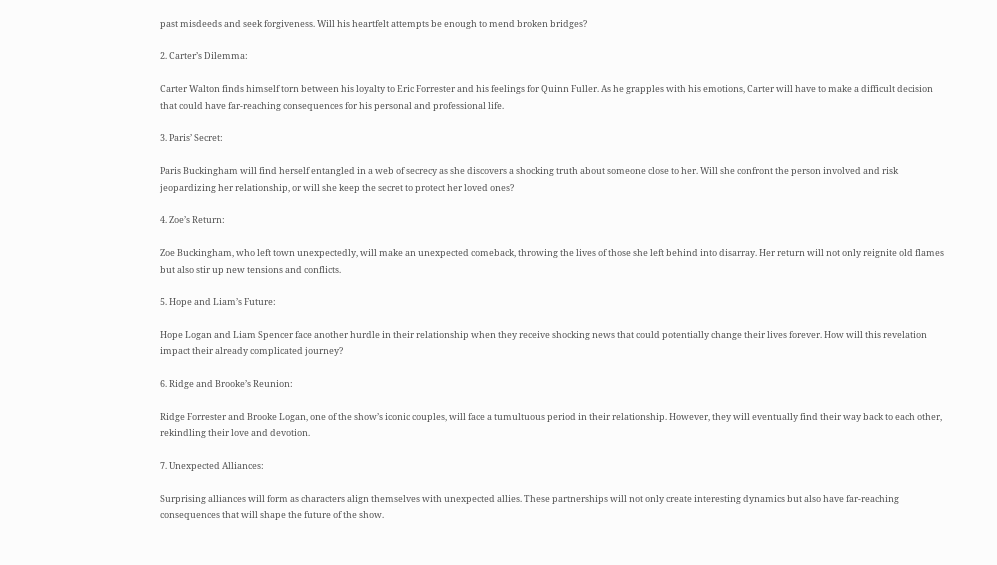past misdeeds and seek forgiveness. Will his heartfelt attempts be enough to mend broken bridges?

2. Carter’s Dilemma:

Carter Walton finds himself torn between his loyalty to Eric Forrester and his feelings for Quinn Fuller. As he grapples with his emotions, Carter will have to make a difficult decision that could have far-reaching consequences for his personal and professional life.

3. Paris’ Secret:

Paris Buckingham will find herself entangled in a web of secrecy as she discovers a shocking truth about someone close to her. Will she confront the person involved and risk jeopardizing her relationship, or will she keep the secret to protect her loved ones?

4. Zoe’s Return:

Zoe Buckingham, who left town unexpectedly, will make an unexpected comeback, throwing the lives of those she left behind into disarray. Her return will not only reignite old flames but also stir up new tensions and conflicts.

5. Hope and Liam’s Future:

Hope Logan and Liam Spencer face another hurdle in their relationship when they receive shocking news that could potentially change their lives forever. How will this revelation impact their already complicated journey?

6. Ridge and Brooke’s Reunion:

Ridge Forrester and Brooke Logan, one of the show’s iconic couples, will face a tumultuous period in their relationship. However, they will eventually find their way back to each other, rekindling their love and devotion.

7. Unexpected Alliances:

Surprising alliances will form as characters align themselves with unexpected allies. These partnerships will not only create interesting dynamics but also have far-reaching consequences that will shape the future of the show.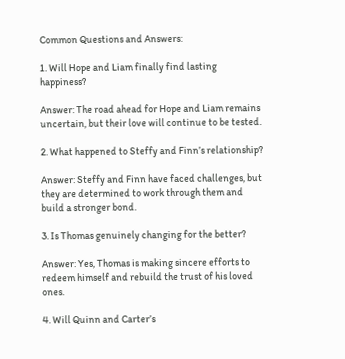Common Questions and Answers:

1. Will Hope and Liam finally find lasting happiness?

Answer: The road ahead for Hope and Liam remains uncertain, but their love will continue to be tested.

2. What happened to Steffy and Finn’s relationship?

Answer: Steffy and Finn have faced challenges, but they are determined to work through them and build a stronger bond.

3. Is Thomas genuinely changing for the better?

Answer: Yes, Thomas is making sincere efforts to redeem himself and rebuild the trust of his loved ones.

4. Will Quinn and Carter’s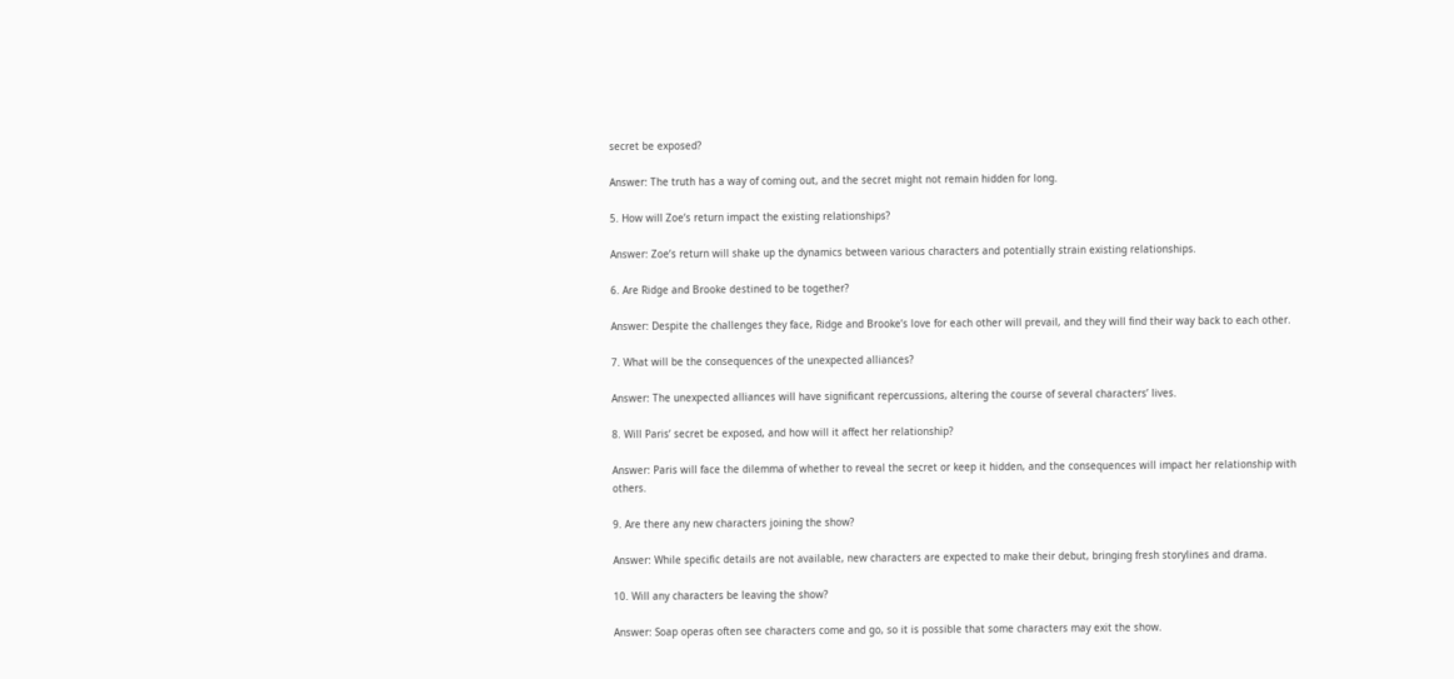secret be exposed?

Answer: The truth has a way of coming out, and the secret might not remain hidden for long.

5. How will Zoe’s return impact the existing relationships?

Answer: Zoe’s return will shake up the dynamics between various characters and potentially strain existing relationships.

6. Are Ridge and Brooke destined to be together?

Answer: Despite the challenges they face, Ridge and Brooke’s love for each other will prevail, and they will find their way back to each other.

7. What will be the consequences of the unexpected alliances?

Answer: The unexpected alliances will have significant repercussions, altering the course of several characters’ lives.

8. Will Paris’ secret be exposed, and how will it affect her relationship?

Answer: Paris will face the dilemma of whether to reveal the secret or keep it hidden, and the consequences will impact her relationship with others.

9. Are there any new characters joining the show?

Answer: While specific details are not available, new characters are expected to make their debut, bringing fresh storylines and drama.

10. Will any characters be leaving the show?

Answer: Soap operas often see characters come and go, so it is possible that some characters may exit the show.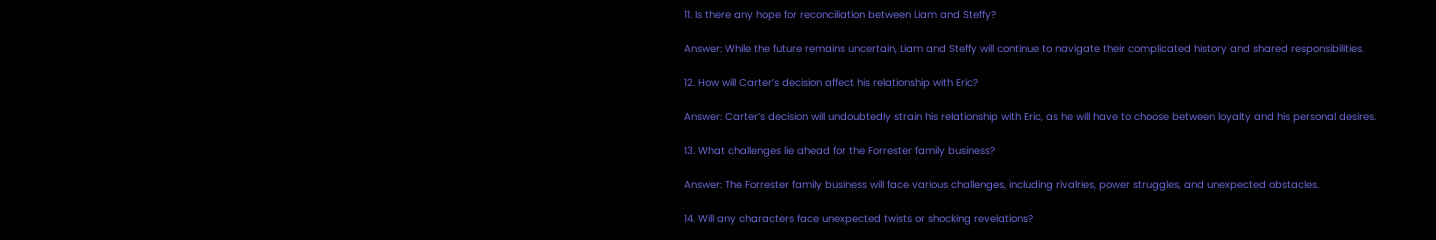11. Is there any hope for reconciliation between Liam and Steffy?

Answer: While the future remains uncertain, Liam and Steffy will continue to navigate their complicated history and shared responsibilities.

12. How will Carter’s decision affect his relationship with Eric?

Answer: Carter’s decision will undoubtedly strain his relationship with Eric, as he will have to choose between loyalty and his personal desires.

13. What challenges lie ahead for the Forrester family business?

Answer: The Forrester family business will face various challenges, including rivalries, power struggles, and unexpected obstacles.

14. Will any characters face unexpected twists or shocking revelations?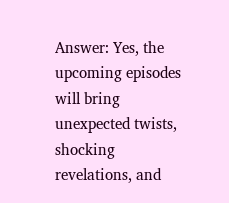Answer: Yes, the upcoming episodes will bring unexpected twists, shocking revelations, and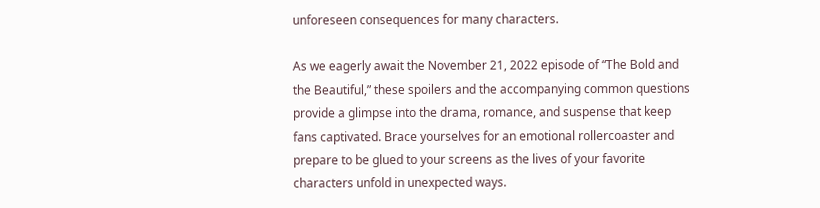unforeseen consequences for many characters.

As we eagerly await the November 21, 2022 episode of “The Bold and the Beautiful,” these spoilers and the accompanying common questions provide a glimpse into the drama, romance, and suspense that keep fans captivated. Brace yourselves for an emotional rollercoaster and prepare to be glued to your screens as the lives of your favorite characters unfold in unexpected ways.